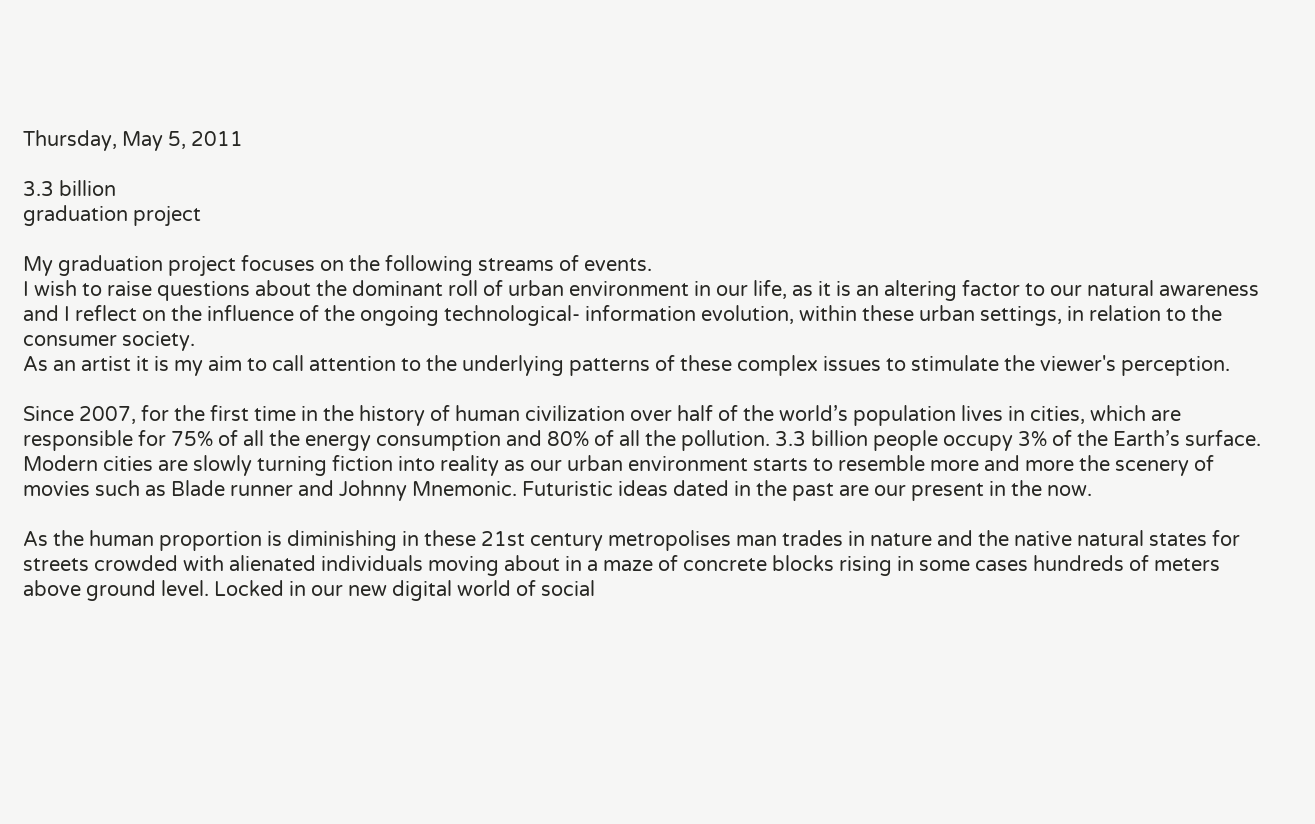Thursday, May 5, 2011

3.3 billion
graduation project

My graduation project focuses on the following streams of events.
I wish to raise questions about the dominant roll of urban environment in our life, as it is an altering factor to our natural awareness and I reflect on the influence of the ongoing technological- information evolution, within these urban settings, in relation to the consumer society.
As an artist it is my aim to call attention to the underlying patterns of these complex issues to stimulate the viewer's perception.

Since 2007, for the first time in the history of human civilization over half of the world’s population lives in cities, which are responsible for 75% of all the energy consumption and 80% of all the pollution. 3.3 billion people occupy 3% of the Earth’s surface. Modern cities are slowly turning fiction into reality as our urban environment starts to resemble more and more the scenery of movies such as Blade runner and Johnny Mnemonic. Futuristic ideas dated in the past are our present in the now.

As the human proportion is diminishing in these 21st century metropolises man trades in nature and the native natural states for streets crowded with alienated individuals moving about in a maze of concrete blocks rising in some cases hundreds of meters above ground level. Locked in our new digital world of social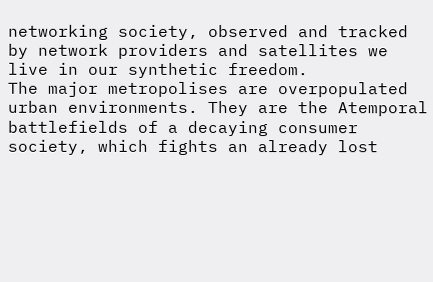networking society, observed and tracked by network providers and satellites we live in our synthetic freedom.
The major metropolises are overpopulated urban environments. They are the Atemporal battlefields of a decaying consumer society, which fights an already lost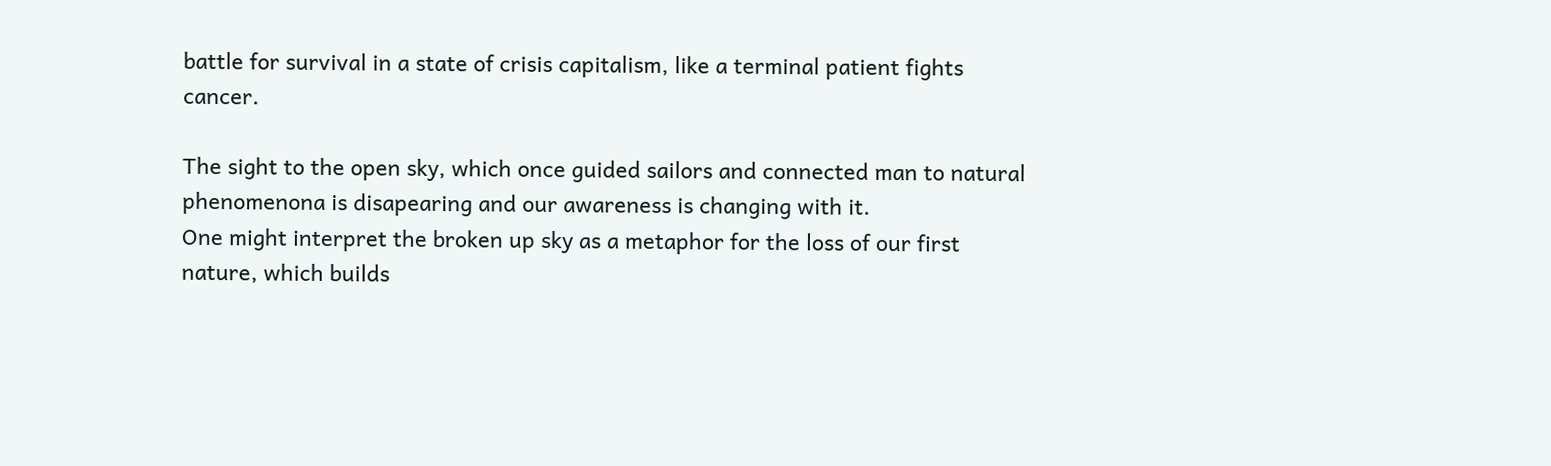battle for survival in a state of crisis capitalism, like a terminal patient fights cancer.

The sight to the open sky, which once guided sailors and connected man to natural phenomenona is disapearing and our awareness is changing with it.
One might interpret the broken up sky as a metaphor for the loss of our first nature, which builds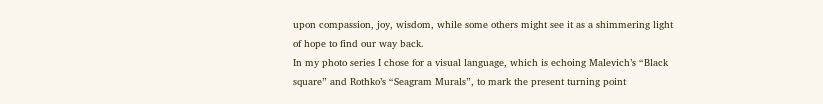upon compassion, joy, wisdom, while some others might see it as a shimmering light of hope to find our way back.
In my photo series I chose for a visual language, which is echoing Malevich’s “Black square” and Rothko’s “Seagram Murals”, to mark the present turning point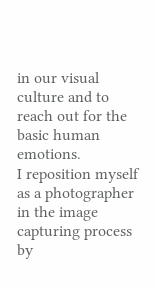in our visual culture and to reach out for the basic human emotions.
I reposition myself as a photographer in the image capturing process by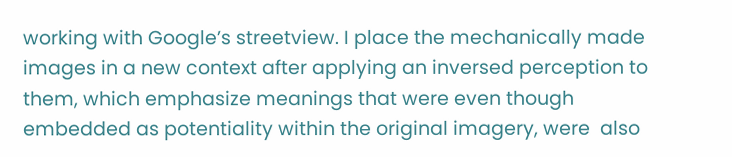working with Google’s streetview. I place the mechanically made images in a new context after applying an inversed perception to them, which emphasize meanings that were even though embedded as potentiality within the original imagery, were  also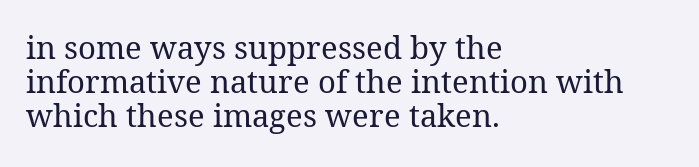in some ways suppressed by the informative nature of the intention with which these images were taken.